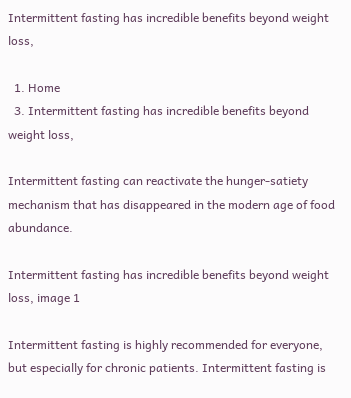Intermittent fasting has incredible benefits beyond weight loss,

  1. Home
  3. Intermittent fasting has incredible benefits beyond weight loss,

Intermittent fasting can reactivate the hunger-satiety mechanism that has disappeared in the modern age of food abundance.

Intermittent fasting has incredible benefits beyond weight loss, image 1

Intermittent fasting is highly recommended for everyone, but especially for chronic patients. Intermittent fasting is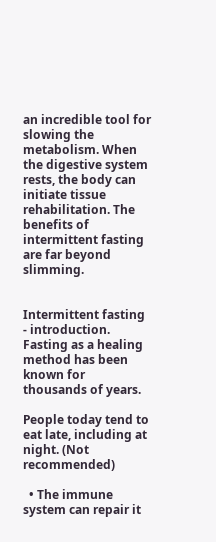an incredible tool for slowing the metabolism. When the digestive system rests, the body can initiate tissue rehabilitation. The benefits of intermittent fasting are far beyond slimming.


Intermittent fasting - introduction. Fasting as a healing method has been known for thousands of years.

People today tend to eat late, including at night. (Not recommended)

  • The immune system can repair it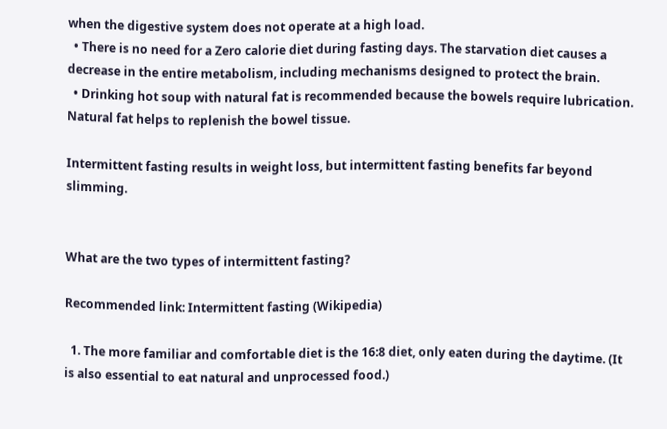when the digestive system does not operate at a high load.
  • There is no need for a Zero calorie diet during fasting days. The starvation diet causes a decrease in the entire metabolism, including mechanisms designed to protect the brain.
  • Drinking hot soup with natural fat is recommended because the bowels require lubrication. Natural fat helps to replenish the bowel tissue.

Intermittent fasting results in weight loss, but intermittent fasting benefits far beyond slimming.


What are the two types of intermittent fasting?

Recommended link: Intermittent fasting (Wikipedia)

  1. The more familiar and comfortable diet is the 16:8 diet, only eaten during the daytime. (It is also essential to eat natural and unprocessed food.)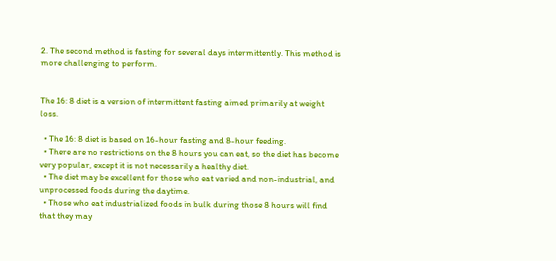2. The second method is fasting for several days intermittently. This method is more challenging to perform.


The 16: 8 diet is a version of intermittent fasting aimed primarily at weight loss.

  • The 16: 8 diet is based on 16-hour fasting and 8-hour feeding.
  • There are no restrictions on the 8 hours you can eat, so the diet has become very popular, except it is not necessarily a healthy diet.
  • The diet may be excellent for those who eat varied and non-industrial, and unprocessed foods during the daytime.
  • Those who eat industrialized foods in bulk during those 8 hours will find that they may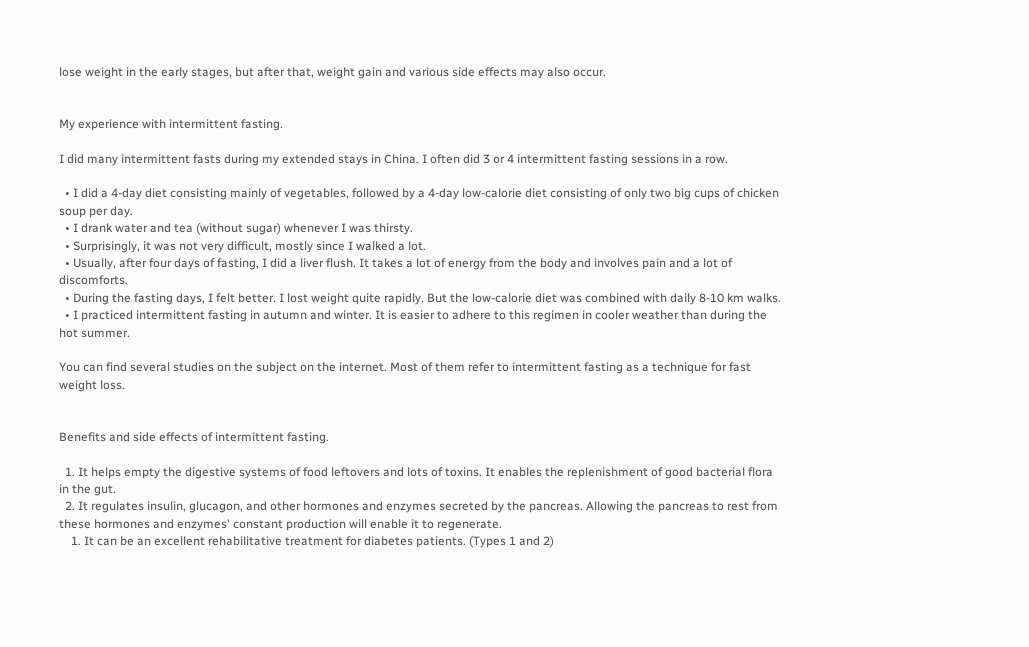lose weight in the early stages, but after that, weight gain and various side effects may also occur.


My experience with intermittent fasting.

I did many intermittent fasts during my extended stays in China. I often did 3 or 4 intermittent fasting sessions in a row.

  • I did a 4-day diet consisting mainly of vegetables, followed by a 4-day low-calorie diet consisting of only two big cups of chicken soup per day.
  • I drank water and tea (without sugar) whenever I was thirsty.
  • Surprisingly, it was not very difficult, mostly since I walked a lot.
  • Usually, after four days of fasting, I did a liver flush. It takes a lot of energy from the body and involves pain and a lot of discomforts.
  • During the fasting days, I felt better. I lost weight quite rapidly. But the low-calorie diet was combined with daily 8-10 km walks.
  • I practiced intermittent fasting in autumn and winter. It is easier to adhere to this regimen in cooler weather than during the hot summer.

You can find several studies on the subject on the internet. Most of them refer to intermittent fasting as a technique for fast weight loss.


Benefits and side effects of intermittent fasting.

  1. It helps empty the digestive systems of food leftovers and lots of toxins. It enables the replenishment of good bacterial flora in the gut.
  2. It regulates insulin, glucagon, and other hormones and enzymes secreted by the pancreas. Allowing the pancreas to rest from these hormones and enzymes' constant production will enable it to regenerate.
    1. It can be an excellent rehabilitative treatment for diabetes patients. (Types 1 and 2)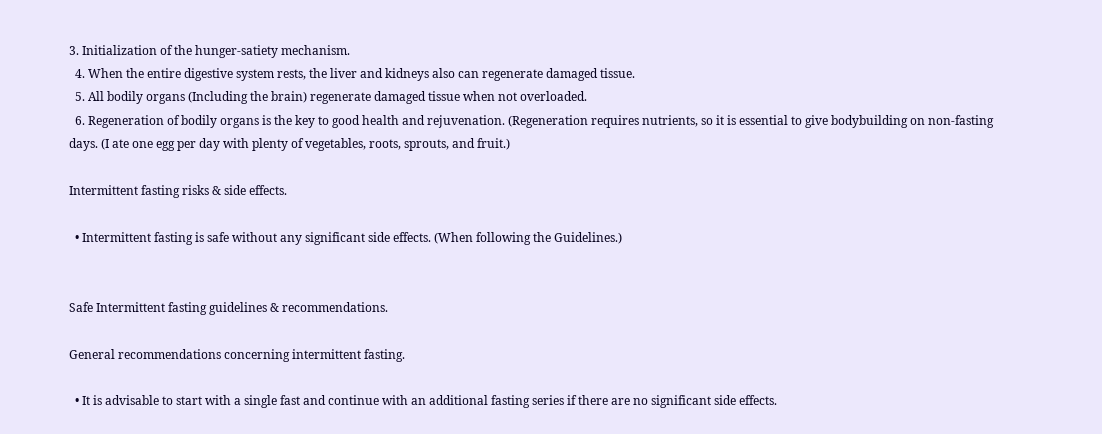3. Initialization of the hunger-satiety mechanism.
  4. When the entire digestive system rests, the liver and kidneys also can regenerate damaged tissue.
  5. All bodily organs (Including the brain) regenerate damaged tissue when not overloaded.
  6. Regeneration of bodily organs is the key to good health and rejuvenation. (Regeneration requires nutrients, so it is essential to give bodybuilding on non-fasting days. (I ate one egg per day with plenty of vegetables, roots, sprouts, and fruit.)

Intermittent fasting risks & side effects.

  • Intermittent fasting is safe without any significant side effects. (When following the Guidelines.)


Safe Intermittent fasting guidelines & recommendations.

General recommendations concerning intermittent fasting.

  • It is advisable to start with a single fast and continue with an additional fasting series if there are no significant side effects.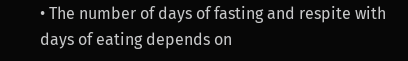• The number of days of fasting and respite with days of eating depends on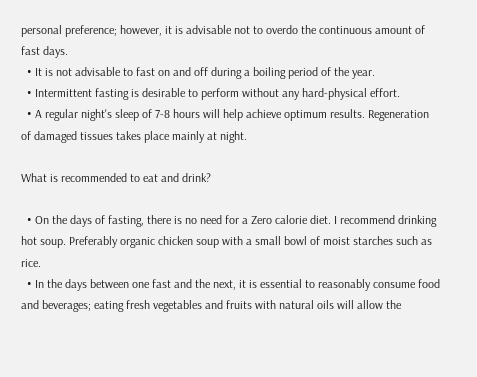personal preference; however, it is advisable not to overdo the continuous amount of fast days.
  • It is not advisable to fast on and off during a boiling period of the year.
  • Intermittent fasting is desirable to perform without any hard-physical effort.
  • A regular night's sleep of 7-8 hours will help achieve optimum results. Regeneration of damaged tissues takes place mainly at night.

What is recommended to eat and drink?

  • On the days of fasting, there is no need for a Zero calorie diet. I recommend drinking hot soup. Preferably organic chicken soup with a small bowl of moist starches such as rice.
  • In the days between one fast and the next, it is essential to reasonably consume food and beverages; eating fresh vegetables and fruits with natural oils will allow the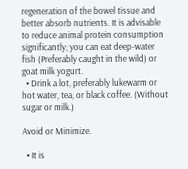regeneration of the bowel tissue and better absorb nutrients. It is advisable to reduce animal protein consumption significantly; you can eat deep-water fish (Preferably caught in the wild) or goat milk yogurt.
  • Drink a lot, preferably lukewarm or hot water, tea, or black coffee. (Without sugar or milk.)

Avoid or Minimize.

  • It is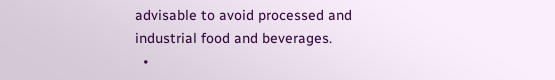advisable to avoid processed and industrial food and beverages.
  •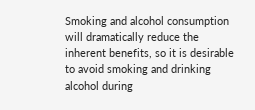Smoking and alcohol consumption will dramatically reduce the inherent benefits, so it is desirable to avoid smoking and drinking alcohol during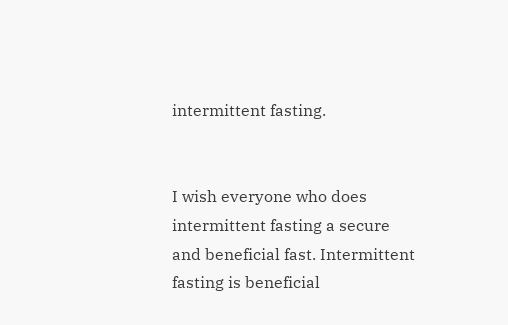intermittent fasting.


I wish everyone who does intermittent fasting a secure and beneficial fast. Intermittent fasting is beneficial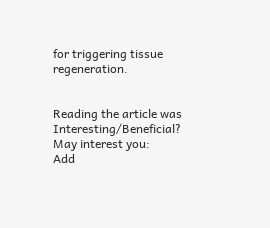for triggering tissue regeneration.


Reading the article was Interesting/Beneficial?
May interest you:
Add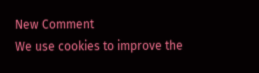New Comment
We use cookies to improve the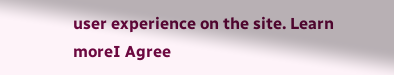user experience on the site. Learn moreI Agree